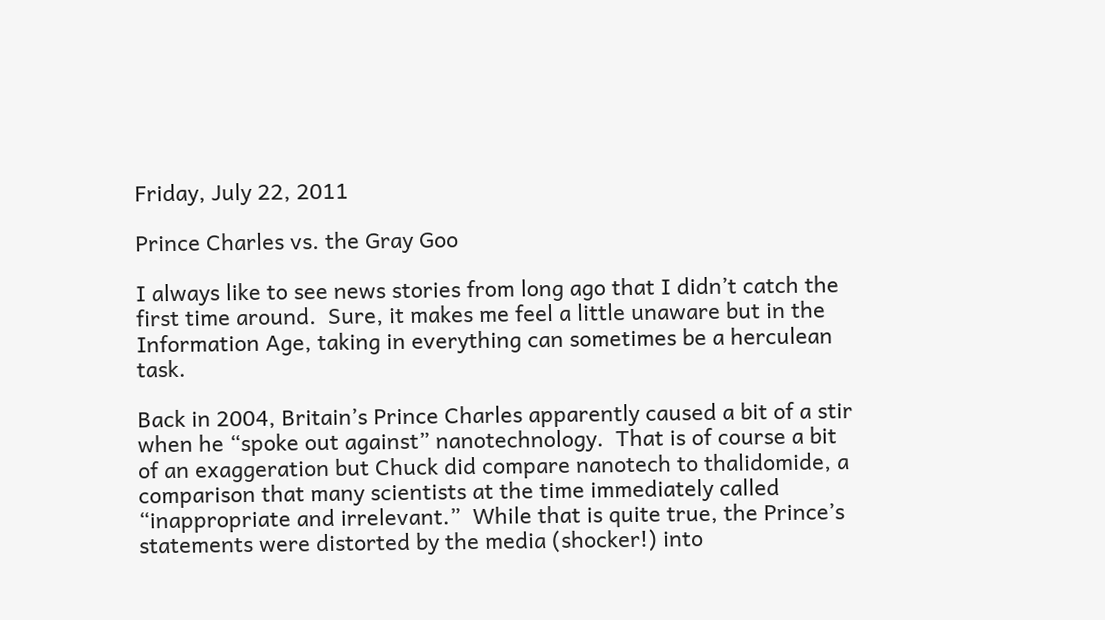Friday, July 22, 2011

Prince Charles vs. the Gray Goo

I always like to see news stories from long ago that I didn’t catch the first time around.  Sure, it makes me feel a little unaware but in the Information Age, taking in everything can sometimes be a herculean task.

Back in 2004, Britain’s Prince Charles apparently caused a bit of a stir when he “spoke out against” nanotechnology.  That is of course a bit of an exaggeration but Chuck did compare nanotech to thalidomide, a comparison that many scientists at the time immediately called “inappropriate and irrelevant.”  While that is quite true, the Prince’s statements were distorted by the media (shocker!) into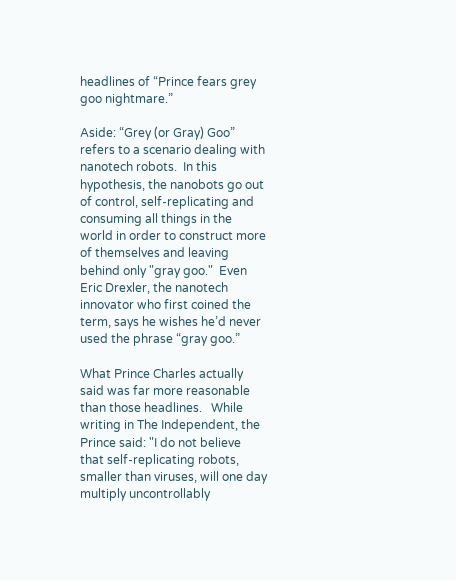headlines of “Prince fears grey goo nightmare.”

Aside: “Grey (or Gray) Goo” refers to a scenario dealing with nanotech robots.  In this hypothesis, the nanobots go out of control, self-replicating and consuming all things in the world in order to construct more of themselves and leaving behind only "gray goo."  Even Eric Drexler, the nanotech innovator who first coined the term, says he wishes he’d never used the phrase “gray goo.”

What Prince Charles actually said was far more reasonable than those headlines.   While writing in The Independent, the Prince said: "I do not believe that self-replicating robots, smaller than viruses, will one day multiply uncontrollably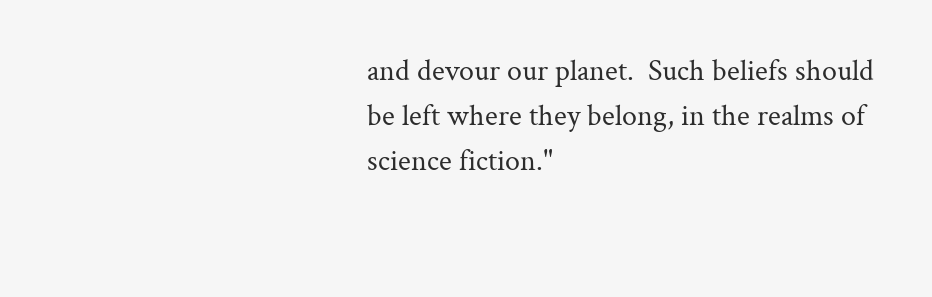and devour our planet.  Such beliefs should be left where they belong, in the realms of science fiction."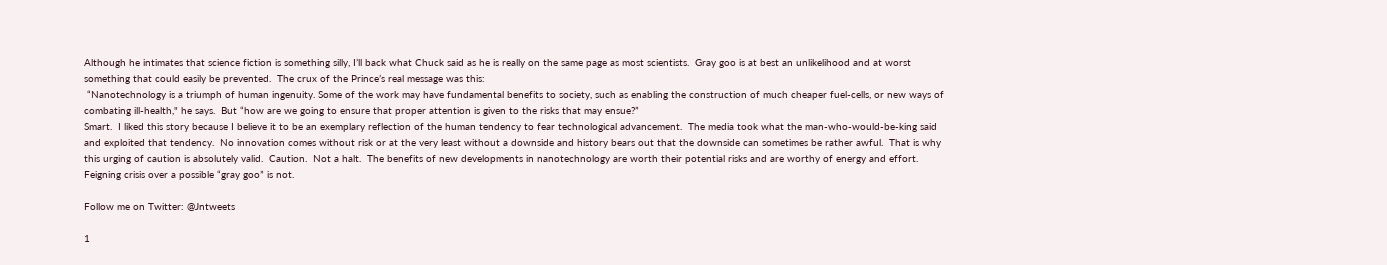Although he intimates that science fiction is something silly, I’ll back what Chuck said as he is really on the same page as most scientists.  Gray goo is at best an unlikelihood and at worst something that could easily be prevented.  The crux of the Prince’s real message was this:
 “Nanotechnology is a triumph of human ingenuity. Some of the work may have fundamental benefits to society, such as enabling the construction of much cheaper fuel-cells, or new ways of combating ill-health," he says.  But “how are we going to ensure that proper attention is given to the risks that may ensue?”
Smart.  I liked this story because I believe it to be an exemplary reflection of the human tendency to fear technological advancement.  The media took what the man-who-would-be-king said and exploited that tendency.  No innovation comes without risk or at the very least without a downside and history bears out that the downside can sometimes be rather awful.  That is why this urging of caution is absolutely valid.  Caution.  Not a halt.  The benefits of new developments in nanotechnology are worth their potential risks and are worthy of energy and effort.  Feigning crisis over a possible “gray goo” is not.

Follow me on Twitter: @Jntweets

1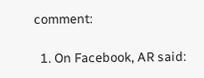comment:

  1. On Facebook, AR said: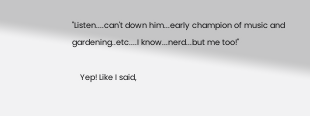"Listen....can't down him...early champion of music and gardening..etc....I know...nerd...but me too!"

    Yep! Like I said,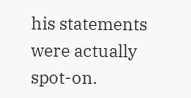his statements were actually spot-on.